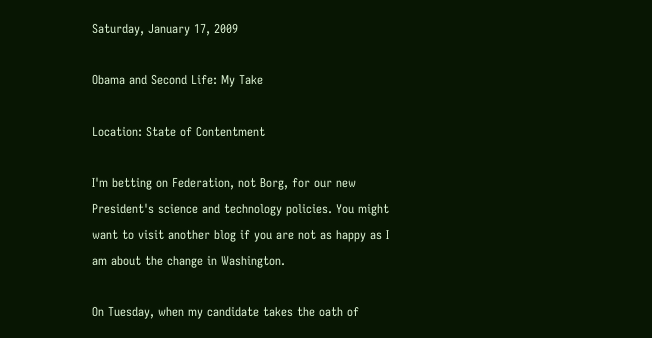Saturday, January 17, 2009

Obama and Second Life: My Take

Location: State of Contentment

I'm betting on Federation, not Borg, for our new President's science and technology policies. You might want to visit another blog if you are not as happy as I am about the change in Washington.

On Tuesday, when my candidate takes the oath of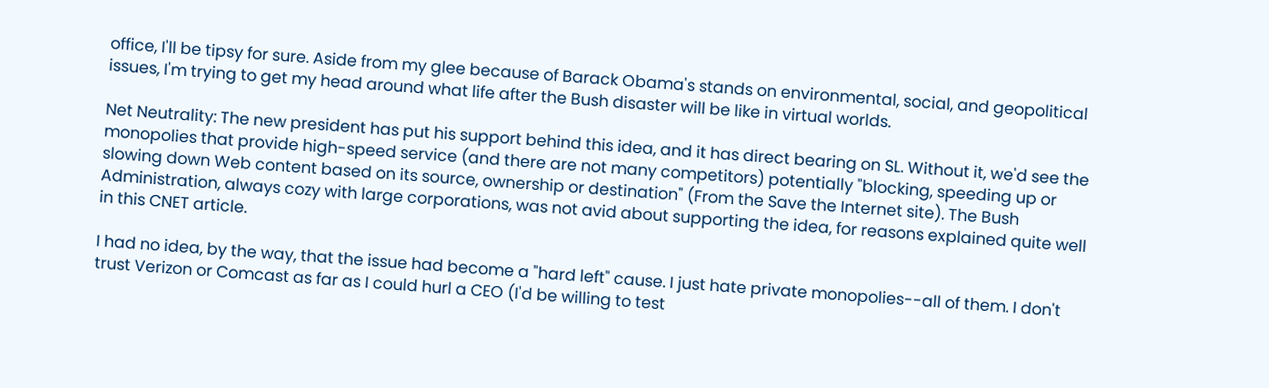office, I'll be tipsy for sure. Aside from my glee because of Barack Obama's stands on environmental, social, and geopolitical issues, I'm trying to get my head around what life after the Bush disaster will be like in virtual worlds.

Net Neutrality: The new president has put his support behind this idea, and it has direct bearing on SL. Without it, we'd see the monopolies that provide high-speed service (and there are not many competitors) potentially "blocking, speeding up or slowing down Web content based on its source, ownership or destination" (From the Save the Internet site). The Bush Administration, always cozy with large corporations, was not avid about supporting the idea, for reasons explained quite well in this CNET article.

I had no idea, by the way, that the issue had become a "hard left" cause. I just hate private monopolies--all of them. I don't trust Verizon or Comcast as far as I could hurl a CEO (I'd be willing to test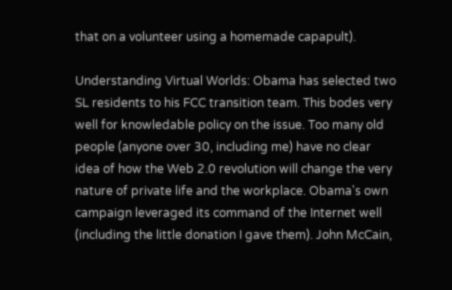that on a volunteer using a homemade capapult).

Understanding Virtual Worlds: Obama has selected two SL residents to his FCC transition team. This bodes very well for knowledable policy on the issue. Too many old people (anyone over 30, including me) have no clear idea of how the Web 2.0 revolution will change the very nature of private life and the workplace. Obama's own campaign leveraged its command of the Internet well (including the little donation I gave them). John McCain,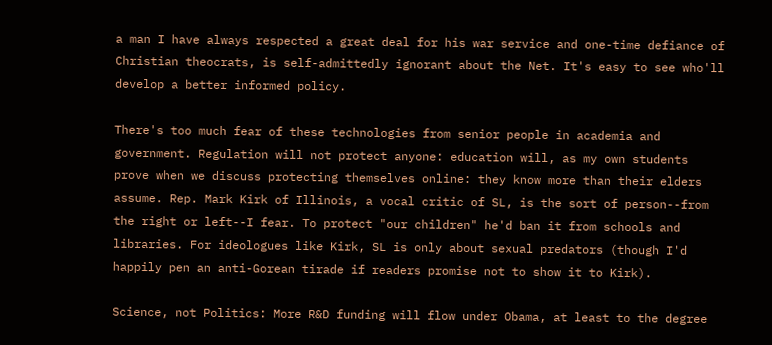a man I have always respected a great deal for his war service and one-time defiance of Christian theocrats, is self-admittedly ignorant about the Net. It's easy to see who'll develop a better informed policy.

There's too much fear of these technologies from senior people in academia and government. Regulation will not protect anyone: education will, as my own students prove when we discuss protecting themselves online: they know more than their elders assume. Rep. Mark Kirk of Illinois, a vocal critic of SL, is the sort of person--from the right or left--I fear. To protect "our children" he'd ban it from schools and libraries. For ideologues like Kirk, SL is only about sexual predators (though I'd happily pen an anti-Gorean tirade if readers promise not to show it to Kirk).

Science, not Politics: More R&D funding will flow under Obama, at least to the degree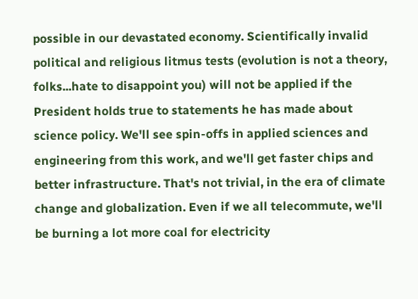possible in our devastated economy. Scientifically invalid political and religious litmus tests (evolution is not a theory, folks...hate to disappoint you) will not be applied if the President holds true to statements he has made about science policy. We'll see spin-offs in applied sciences and engineering from this work, and we'll get faster chips and better infrastructure. That's not trivial, in the era of climate change and globalization. Even if we all telecommute, we'll be burning a lot more coal for electricity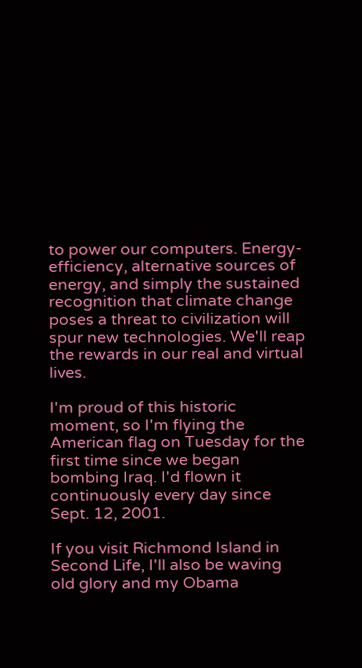to power our computers. Energy-efficiency, alternative sources of energy, and simply the sustained recognition that climate change poses a threat to civilization will spur new technologies. We'll reap the rewards in our real and virtual lives.

I'm proud of this historic moment, so I'm flying the American flag on Tuesday for the first time since we began bombing Iraq. I'd flown it continuously every day since Sept. 12, 2001.

If you visit Richmond Island in Second Life, I'll also be waving old glory and my Obama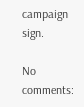campaign sign.

No comments: